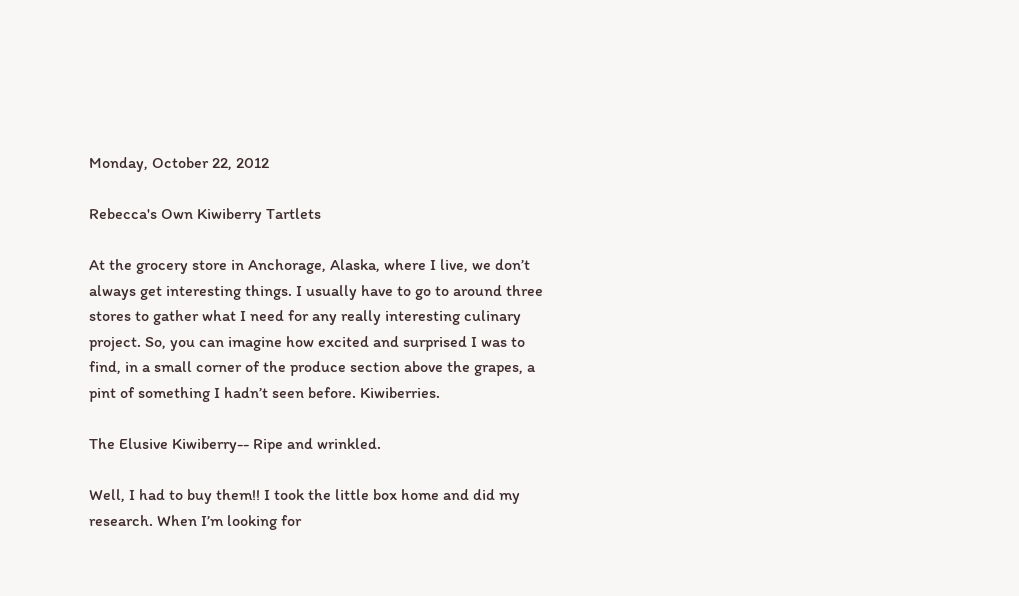Monday, October 22, 2012

Rebecca's Own Kiwiberry Tartlets

At the grocery store in Anchorage, Alaska, where I live, we don’t always get interesting things. I usually have to go to around three stores to gather what I need for any really interesting culinary project. So, you can imagine how excited and surprised I was to find, in a small corner of the produce section above the grapes, a pint of something I hadn’t seen before. Kiwiberries.

The Elusive Kiwiberry-- Ripe and wrinkled.

Well, I had to buy them!! I took the little box home and did my research. When I’m looking for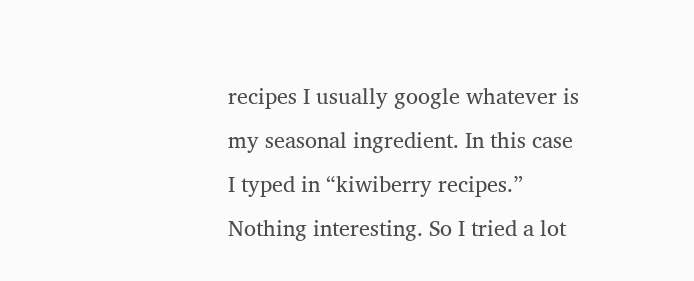recipes I usually google whatever is my seasonal ingredient. In this case I typed in “kiwiberry recipes.” Nothing interesting. So I tried a lot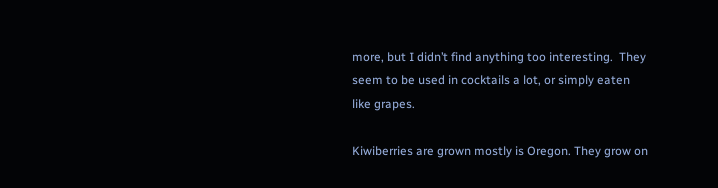more, but I didn’t find anything too interesting.  They seem to be used in cocktails a lot, or simply eaten like grapes.

Kiwiberries are grown mostly is Oregon. They grow on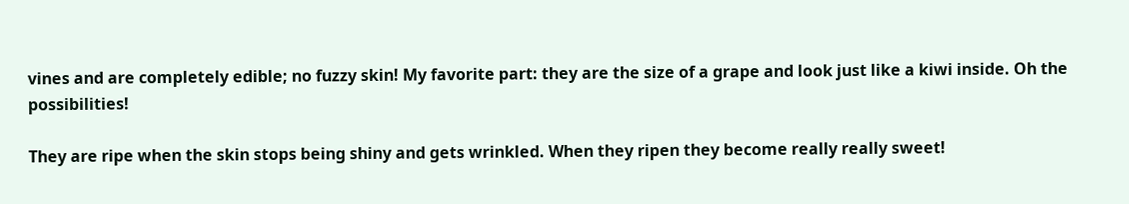vines and are completely edible; no fuzzy skin! My favorite part: they are the size of a grape and look just like a kiwi inside. Oh the possibilities!

They are ripe when the skin stops being shiny and gets wrinkled. When they ripen they become really really sweet!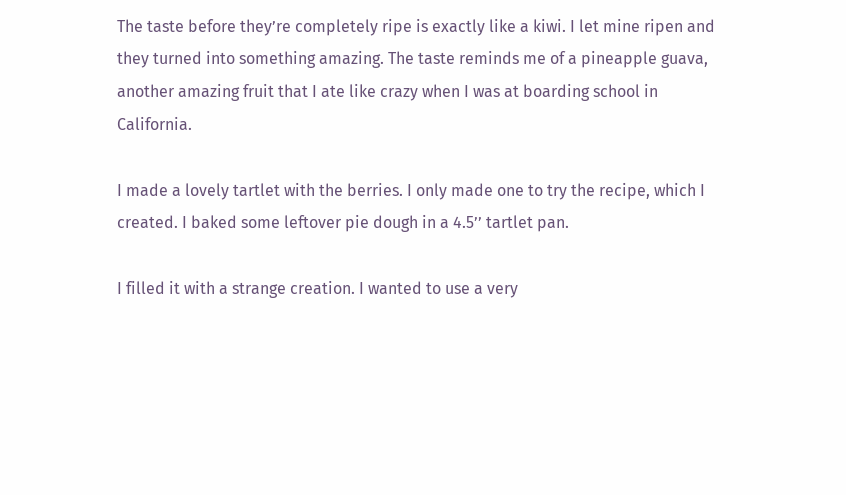The taste before they’re completely ripe is exactly like a kiwi. I let mine ripen and they turned into something amazing. The taste reminds me of a pineapple guava, another amazing fruit that I ate like crazy when I was at boarding school in California.

I made a lovely tartlet with the berries. I only made one to try the recipe, which I created. I baked some leftover pie dough in a 4.5’’ tartlet pan.

I filled it with a strange creation. I wanted to use a very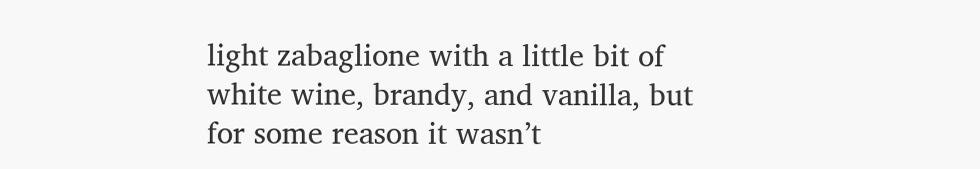light zabaglione with a little bit of white wine, brandy, and vanilla, but for some reason it wasn’t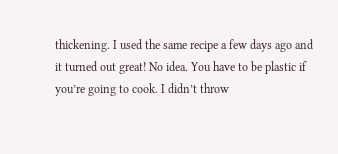thickening. I used the same recipe a few days ago and it turned out great! No idea. You have to be plastic if you’re going to cook. I didn’t throw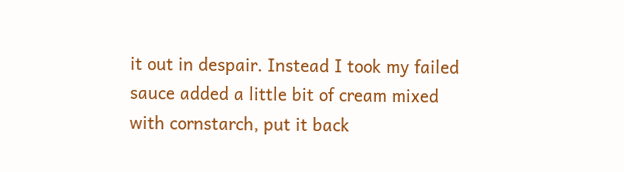it out in despair. Instead I took my failed sauce added a little bit of cream mixed with cornstarch, put it back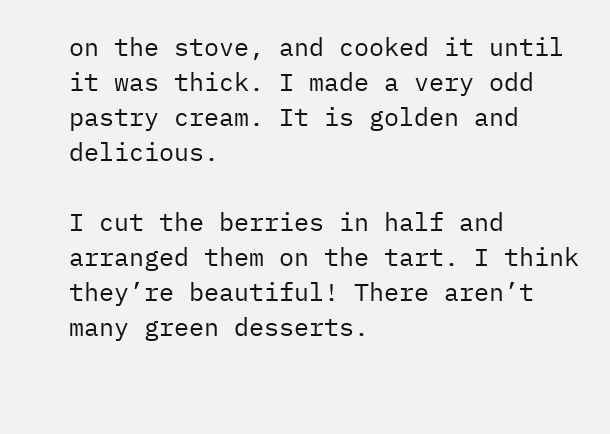on the stove, and cooked it until it was thick. I made a very odd pastry cream. It is golden and delicious.

I cut the berries in half and arranged them on the tart. I think they’re beautiful! There aren’t many green desserts.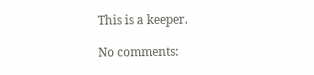This is a keeper.

No comments: